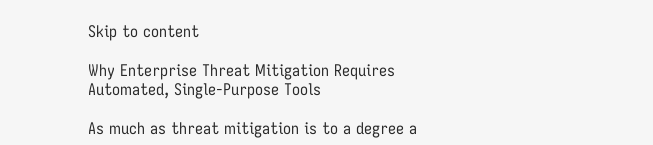Skip to content

Why Enterprise Threat Mitigation Requires Automated, Single-Purpose Tools

As much as threat mitigation is to a degree a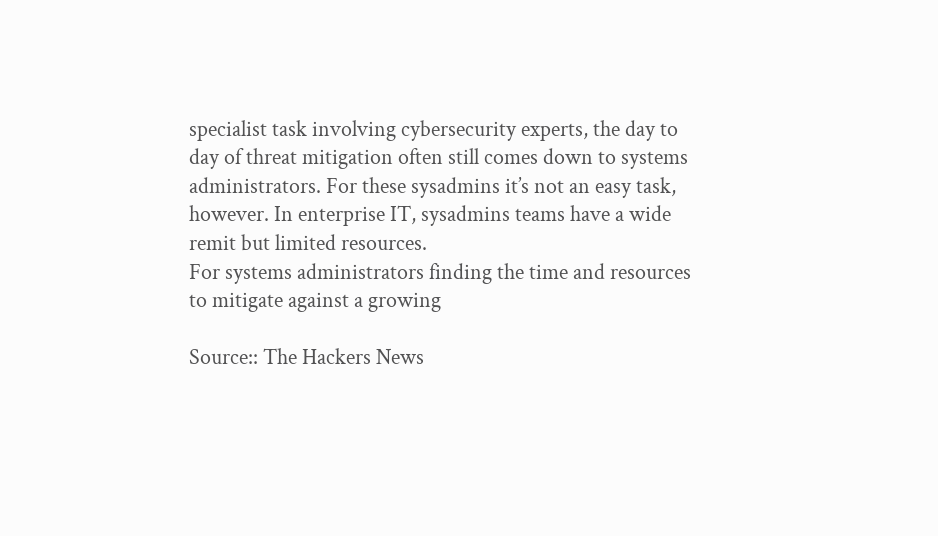specialist task involving cybersecurity experts, the day to day of threat mitigation often still comes down to systems administrators. For these sysadmins it’s not an easy task, however. In enterprise IT, sysadmins teams have a wide remit but limited resources.
For systems administrators finding the time and resources to mitigate against a growing

Source:: The Hackers News